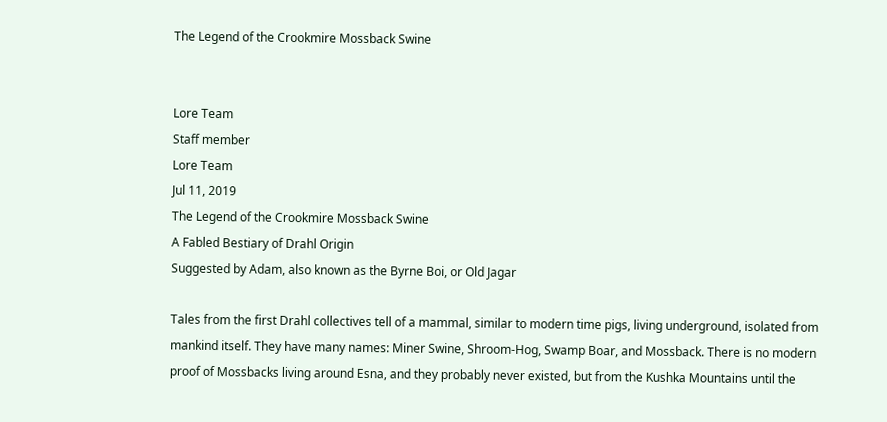The Legend of the Crookmire Mossback Swine


Lore Team
Staff member
Lore Team
Jul 11, 2019
The Legend of the Crookmire Mossback Swine
A Fabled Bestiary of Drahl Origin
Suggested by Adam, also known as the Byrne Boi, or Old Jagar

Tales from the first Drahl collectives tell of a mammal, similar to modern time pigs, living underground, isolated from mankind itself. They have many names: Miner Swine, Shroom-Hog, Swamp Boar, and Mossback. There is no modern proof of Mossbacks living around Esna, and they probably never existed, but from the Kushka Mountains until the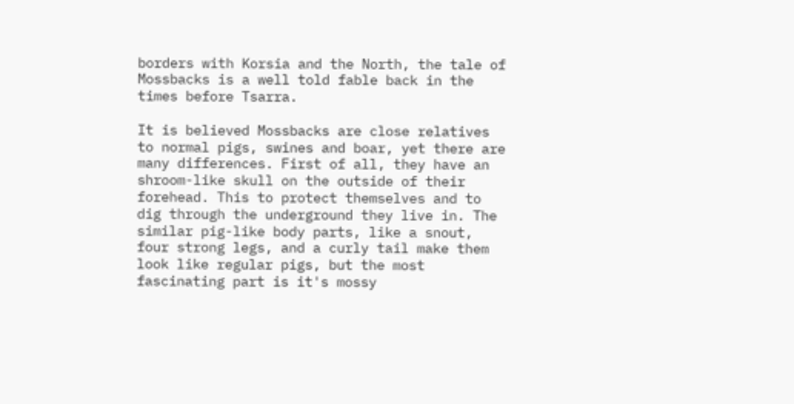borders with Korsia and the North, the tale of Mossbacks is a well told fable back in the times before Tsarra.

It is believed Mossbacks are close relatives to normal pigs, swines and boar, yet there are many differences. First of all, they have an shroom-like skull on the outside of their forehead. This to protect themselves and to dig through the underground they live in. The similar pig-like body parts, like a snout, four strong legs, and a curly tail make them look like regular pigs, but the most fascinating part is it's mossy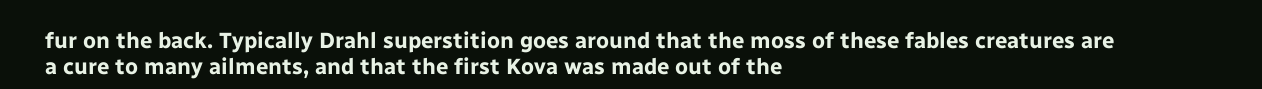fur on the back. Typically Drahl superstition goes around that the moss of these fables creatures are a cure to many ailments, and that the first Kova was made out of the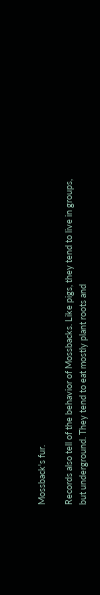Mossback's fur.

Records also tell of the behavior of Mossbacks. Like pigs, they tend to live in groups, but underground. They tend to eat mostly plant roots and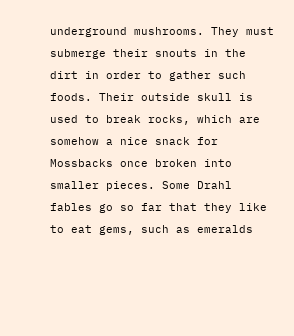underground mushrooms. They must submerge their snouts in the dirt in order to gather such foods. Their outside skull is used to break rocks, which are somehow a nice snack for Mossbacks once broken into smaller pieces. Some Drahl fables go so far that they like to eat gems, such as emeralds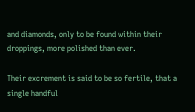and diamonds, only to be found within their droppings, more polished than ever.

Their excrement is said to be so fertile, that a single handful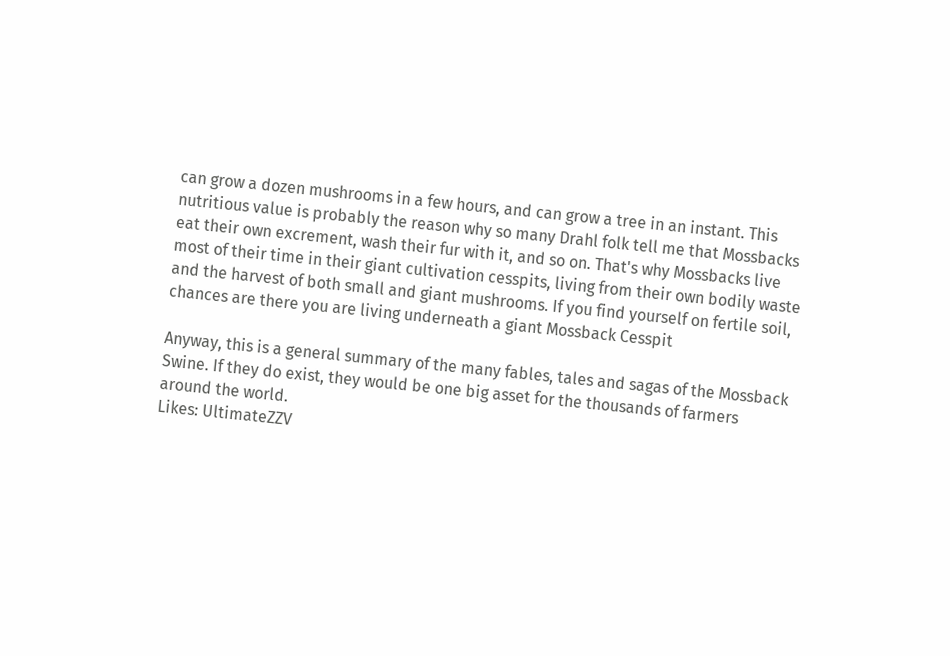can grow a dozen mushrooms in a few hours, and can grow a tree in an instant. This nutritious value is probably the reason why so many Drahl folk tell me that Mossbacks eat their own excrement, wash their fur with it, and so on. That's why Mossbacks live most of their time in their giant cultivation cesspits, living from their own bodily waste and the harvest of both small and giant mushrooms. If you find yourself on fertile soil, chances are there you are living underneath a giant Mossback Cesspit

Anyway, this is a general summary of the many fables, tales and sagas of the Mossback Swine. If they do exist, they would be one big asset for the thousands of farmers around the world.
Likes: UltimateZZV